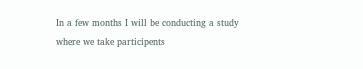In a few months I will be conducting a study where we take participents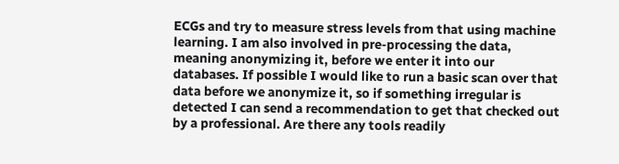ECGs and try to measure stress levels from that using machine learning. I am also involved in pre-processing the data, meaning anonymizing it, before we enter it into our databases. If possible I would like to run a basic scan over that data before we anonymize it, so if something irregular is detected I can send a recommendation to get that checked out by a professional. Are there any tools readily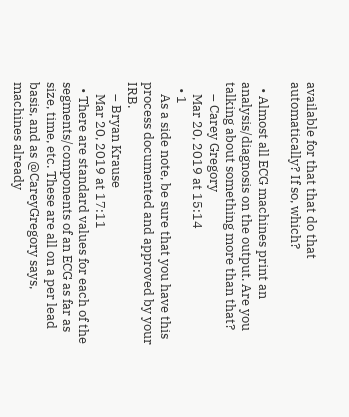available for that that do that automatically? If so, which?

  • Almost all ECG machines print an analysis/diagnosis on the output. Are you talking about something more than that?
    – Carey Gregory
    Mar 20, 2019 at 15:14
  • 1
    As a side note, be sure that you have this process documented and approved by your IRB.
    – Bryan Krause
    Mar 20, 2019 at 17:11
  • There are standard values for each of the segments/components of an ECG as far as size, time, etc. These are all on a per lead basis, and as @CareyGregory says, machines already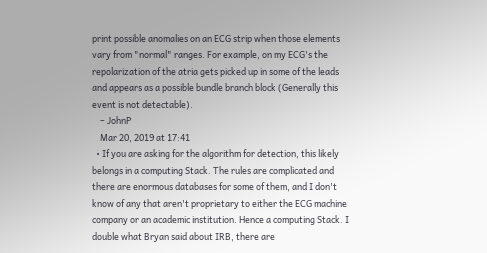print possible anomalies on an ECG strip when those elements vary from "normal" ranges. For example, on my ECG's the repolarization of the atria gets picked up in some of the leads and appears as a possible bundle branch block (Generally this event is not detectable).
    – JohnP
    Mar 20, 2019 at 17:41
  • If you are asking for the algorithm for detection, this likely belongs in a computing Stack. The rules are complicated and there are enormous databases for some of them, and I don't know of any that aren't proprietary to either the ECG machine company or an academic institution. Hence a computing Stack. I double what Bryan said about IRB, there are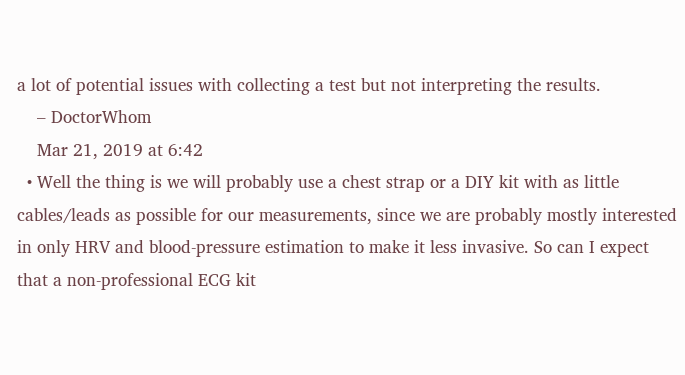a lot of potential issues with collecting a test but not interpreting the results.
    – DoctorWhom
    Mar 21, 2019 at 6:42
  • Well the thing is we will probably use a chest strap or a DIY kit with as little cables/leads as possible for our measurements, since we are probably mostly interested in only HRV and blood-pressure estimation to make it less invasive. So can I expect that a non-professional ECG kit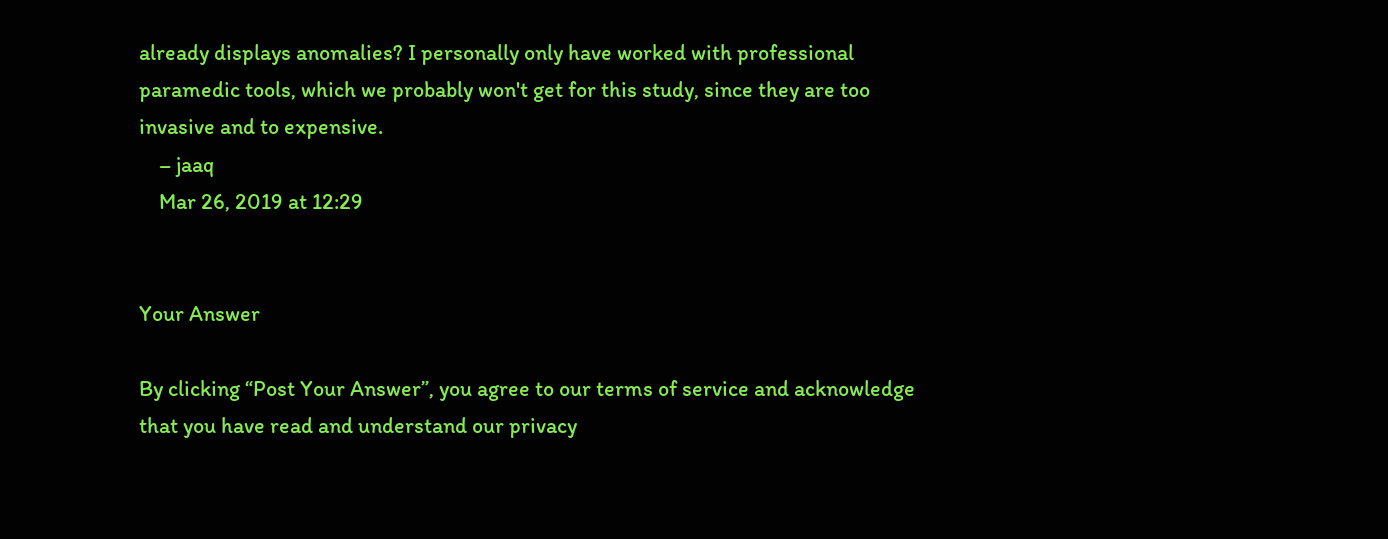already displays anomalies? I personally only have worked with professional paramedic tools, which we probably won't get for this study, since they are too invasive and to expensive.
    – jaaq
    Mar 26, 2019 at 12:29


Your Answer

By clicking “Post Your Answer”, you agree to our terms of service and acknowledge that you have read and understand our privacy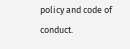policy and code of conduct.